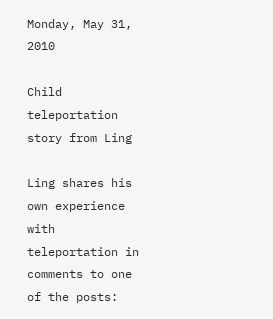Monday, May 31, 2010

Child teleportation story from Ling

Ling shares his own experience with teleportation in comments to one of the posts: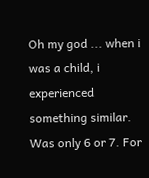Oh my god ... when i was a child, i experienced something similar. Was only 6 or 7. For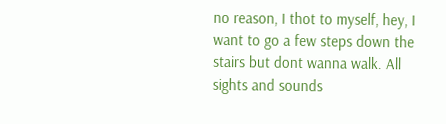no reason, I thot to myself, hey, I want to go a few steps down the stairs but dont wanna walk. All sights and sounds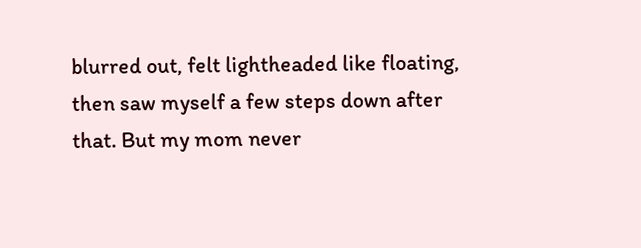blurred out, felt lightheaded like floating, then saw myself a few steps down after that. But my mom never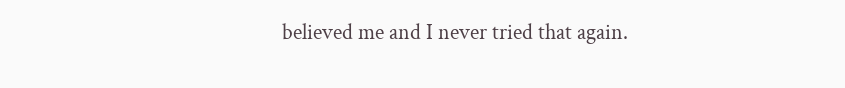believed me and I never tried that again.